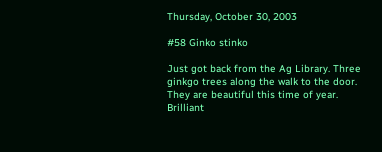Thursday, October 30, 2003

#58 Ginko stinko

Just got back from the Ag Library. Three ginkgo trees along the walk to the door. They are beautiful this time of year. Brilliant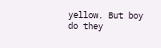yellow. But boy do they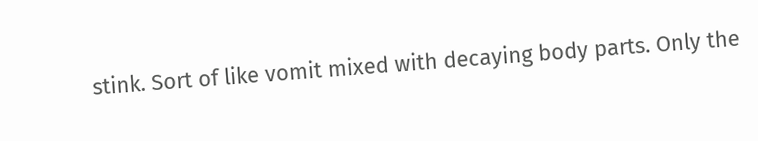stink. Sort of like vomit mixed with decaying body parts. Only the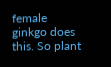female ginkgo does this. So plant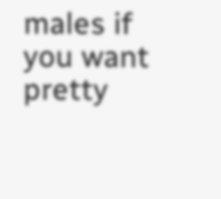males if you want pretty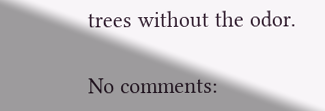trees without the odor.

No comments: